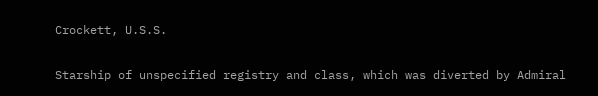Crockett, U.S.S.

Starship of unspecified registry and class, which was diverted by Admiral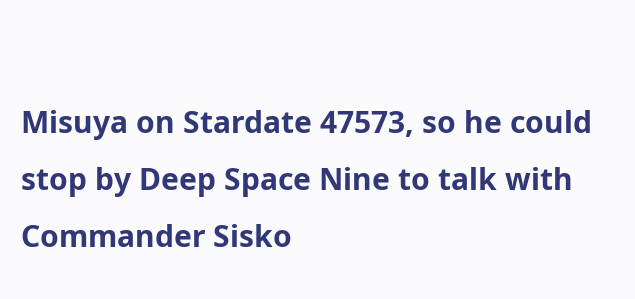Misuya on Stardate 47573, so he could stop by Deep Space Nine to talk with Commander Sisko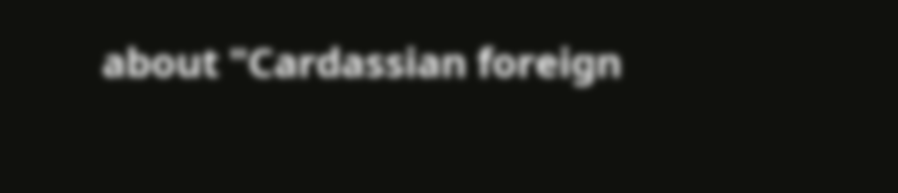about "Cardassian foreign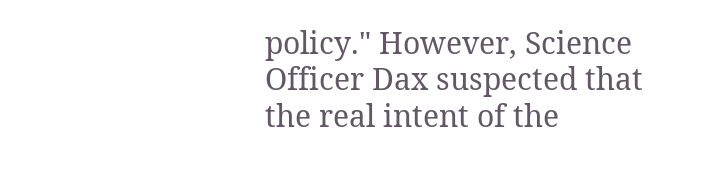policy." However, Science Officer Dax suspected that the real intent of the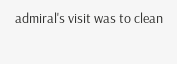admiral's visit was to clean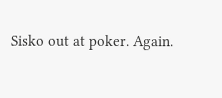Sisko out at poker. Again.